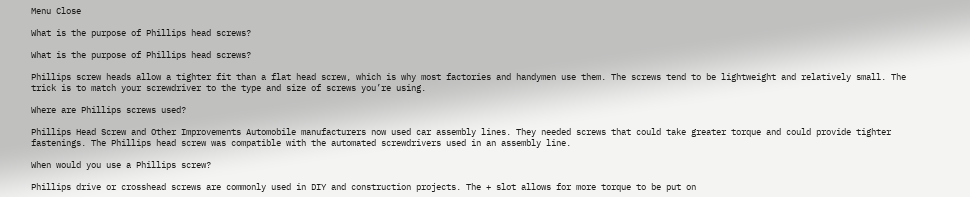Menu Close

What is the purpose of Phillips head screws?

What is the purpose of Phillips head screws?

Phillips screw heads allow a tighter fit than a flat head screw, which is why most factories and handymen use them. The screws tend to be lightweight and relatively small. The trick is to match your screwdriver to the type and size of screws you’re using.

Where are Phillips screws used?

Phillips Head Screw and Other Improvements Automobile manufacturers now used car assembly lines. They needed screws that could take greater torque and could provide tighter fastenings. The Phillips head screw was compatible with the automated screwdrivers used in an assembly line.

When would you use a Phillips screw?

Phillips drive or crosshead screws are commonly used in DIY and construction projects. The + slot allows for more torque to be put on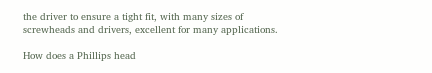the driver to ensure a tight fit, with many sizes of screwheads and drivers, excellent for many applications.

How does a Phillips head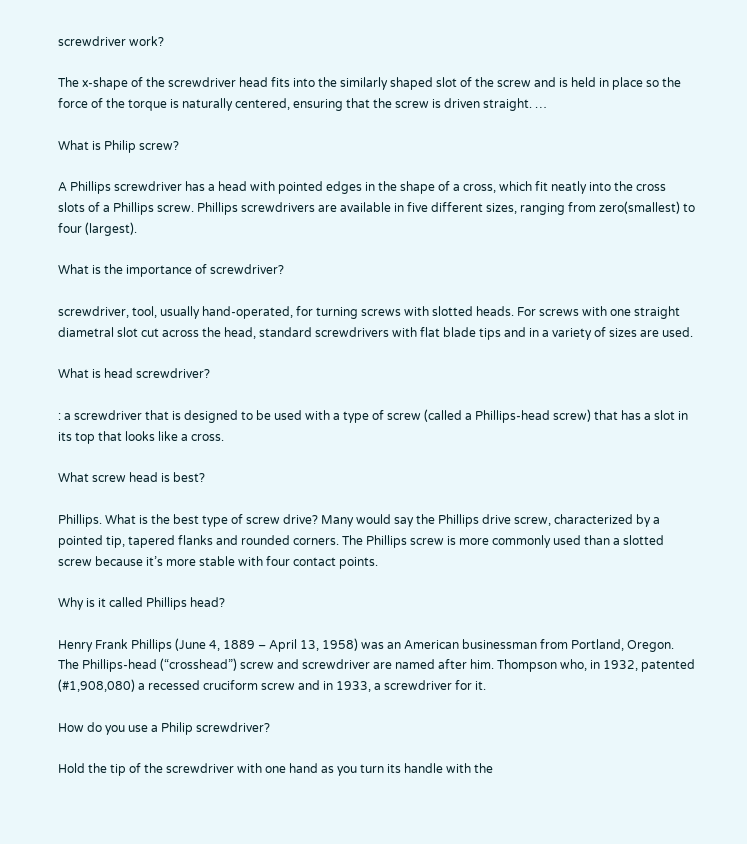screwdriver work?

The x-shape of the screwdriver head fits into the similarly shaped slot of the screw and is held in place so the force of the torque is naturally centered, ensuring that the screw is driven straight. …

What is Philip screw?

A Phillips screwdriver has a head with pointed edges in the shape of a cross, which fit neatly into the cross slots of a Phillips screw. Phillips screwdrivers are available in five different sizes, ranging from zero(smallest) to four (largest).

What is the importance of screwdriver?

screwdriver, tool, usually hand-operated, for turning screws with slotted heads. For screws with one straight diametral slot cut across the head, standard screwdrivers with flat blade tips and in a variety of sizes are used.

What is head screwdriver?

: a screwdriver that is designed to be used with a type of screw (called a Phillips-head screw) that has a slot in its top that looks like a cross.

What screw head is best?

Phillips. What is the best type of screw drive? Many would say the Phillips drive screw, characterized by a pointed tip, tapered flanks and rounded corners. The Phillips screw is more commonly used than a slotted screw because it’s more stable with four contact points.

Why is it called Phillips head?

Henry Frank Phillips (June 4, 1889 – April 13, 1958) was an American businessman from Portland, Oregon. The Phillips-head (“crosshead”) screw and screwdriver are named after him. Thompson who, in 1932, patented (#1,908,080) a recessed cruciform screw and in 1933, a screwdriver for it.

How do you use a Philip screwdriver?

Hold the tip of the screwdriver with one hand as you turn its handle with the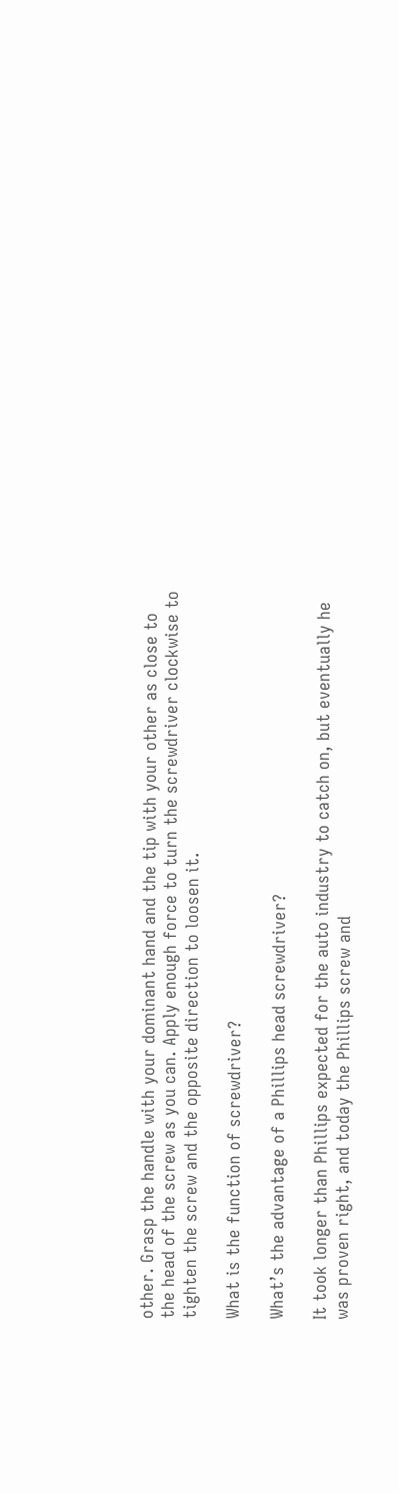other. Grasp the handle with your dominant hand and the tip with your other as close to the head of the screw as you can. Apply enough force to turn the screwdriver clockwise to tighten the screw and the opposite direction to loosen it.

What is the function of screwdriver?

What’s the advantage of a Phillips head screwdriver?

It took longer than Phillips expected for the auto industry to catch on, but eventually he was proven right, and today the Phillips screw and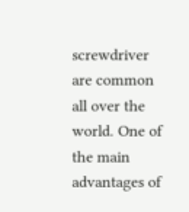screwdriver are common all over the world. One of the main advantages of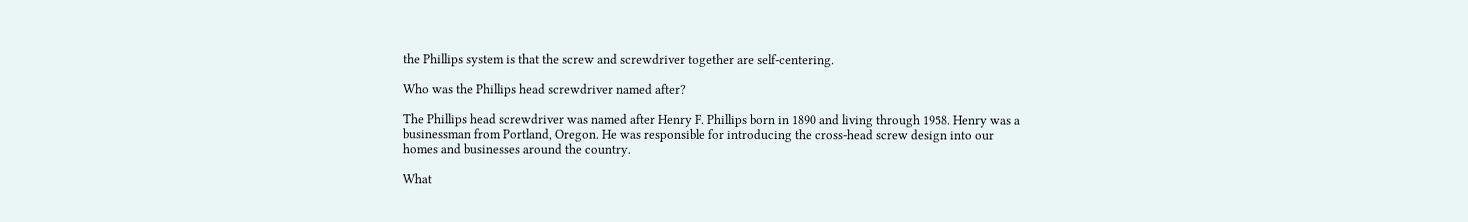the Phillips system is that the screw and screwdriver together are self-centering.

Who was the Phillips head screwdriver named after?

The Phillips head screwdriver was named after Henry F. Phillips born in 1890 and living through 1958. Henry was a businessman from Portland, Oregon. He was responsible for introducing the cross-head screw design into our homes and businesses around the country.

What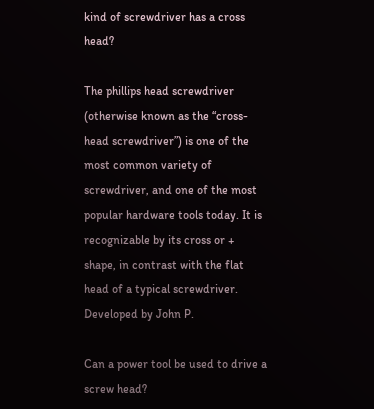kind of screwdriver has a cross head?

The phillips head screwdriver (otherwise known as the “cross-head screwdriver”) is one of the most common variety of screwdriver, and one of the most popular hardware tools today. It is recognizable by its cross or + shape, in contrast with the flat head of a typical screwdriver. Developed by John P.

Can a power tool be used to drive a screw head?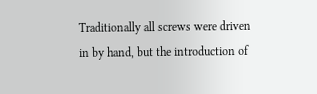Traditionally all screws were driven in by hand, but the introduction of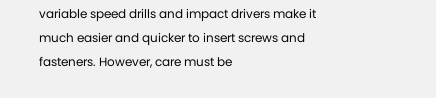variable speed drills and impact drivers make it much easier and quicker to insert screws and fasteners. However, care must be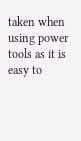taken when using power tools as it is easy to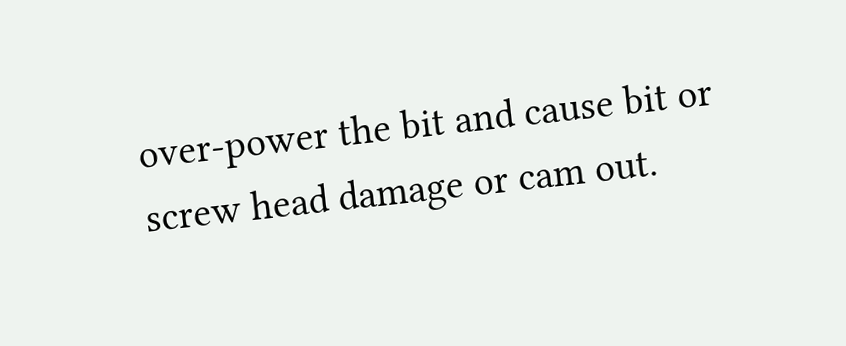over-power the bit and cause bit or screw head damage or cam out.